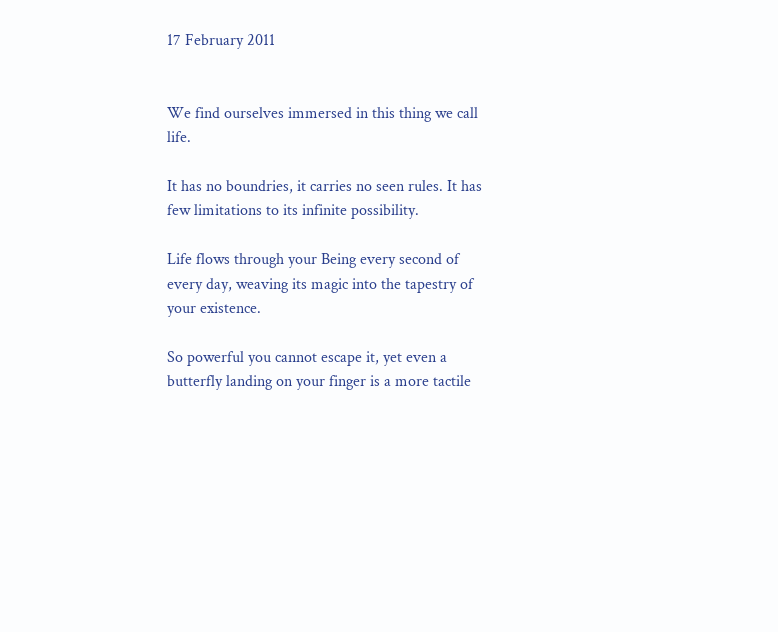17 February 2011


We find ourselves immersed in this thing we call life.

It has no boundries, it carries no seen rules. It has few limitations to its infinite possibility.

Life flows through your Being every second of every day, weaving its magic into the tapestry of your existence.

So powerful you cannot escape it, yet even a butterfly landing on your finger is a more tactile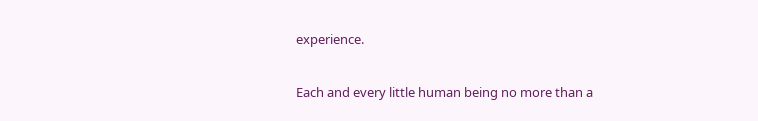experience.

Each and every little human being no more than a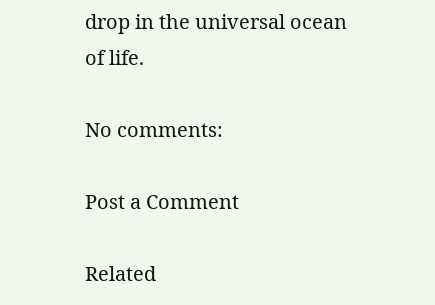drop in the universal ocean of life.

No comments:

Post a Comment

Related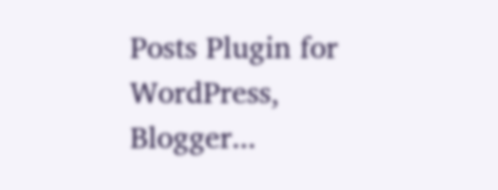Posts Plugin for WordPress, Blogger...